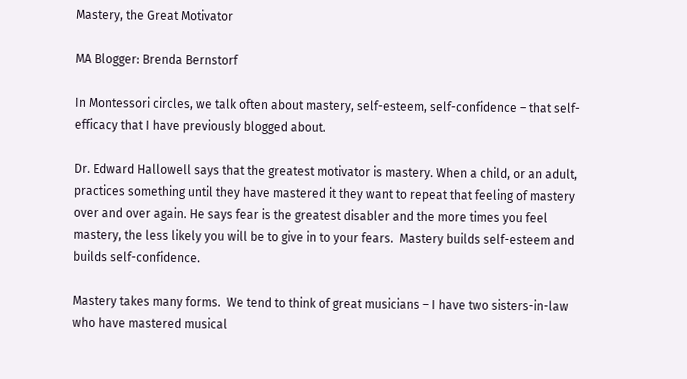Mastery, the Great Motivator

MA Blogger: Brenda Bernstorf

In Montessori circles, we talk often about mastery, self-esteem, self-confidence – that self-efficacy that I have previously blogged about.

Dr. Edward Hallowell says that the greatest motivator is mastery. When a child, or an adult, practices something until they have mastered it they want to repeat that feeling of mastery over and over again. He says fear is the greatest disabler and the more times you feel mastery, the less likely you will be to give in to your fears.  Mastery builds self-esteem and builds self-confidence.

Mastery takes many forms.  We tend to think of great musicians – I have two sisters-in-law who have mastered musical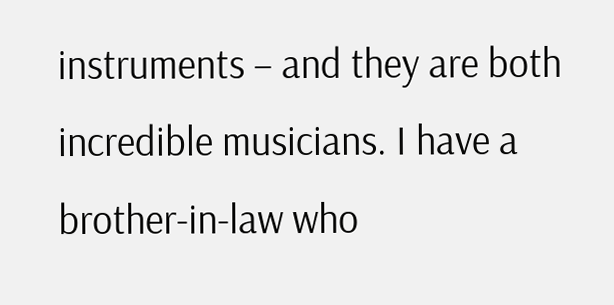instruments – and they are both incredible musicians. I have a brother-in-law who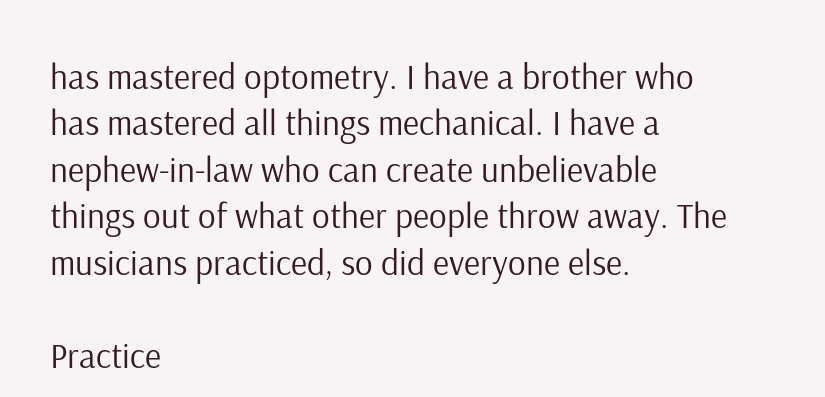has mastered optometry. I have a brother who has mastered all things mechanical. I have a nephew-in-law who can create unbelievable things out of what other people throw away. The musicians practiced, so did everyone else.

Practice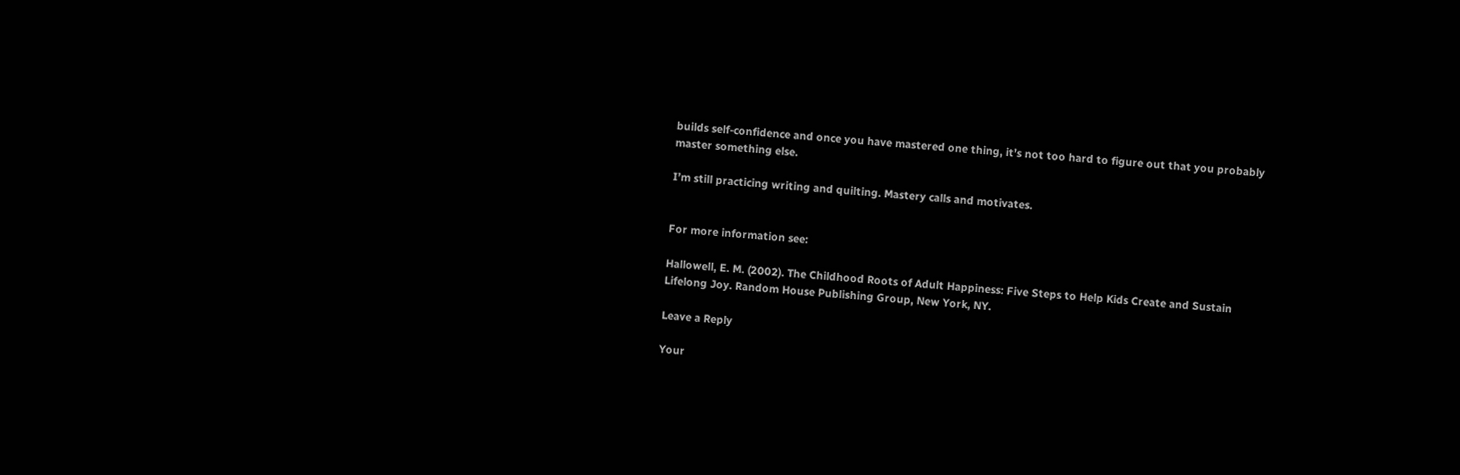builds self-confidence and once you have mastered one thing, it’s not too hard to figure out that you probably master something else.

I’m still practicing writing and quilting. Mastery calls and motivates.


For more information see:

Hallowell, E. M. (2002). The Childhood Roots of Adult Happiness: Five Steps to Help Kids Create and Sustain Lifelong Joy. Random House Publishing Group, New York, NY.

Leave a Reply

Your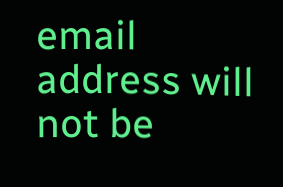email address will not be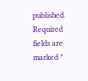published. Required fields are marked *